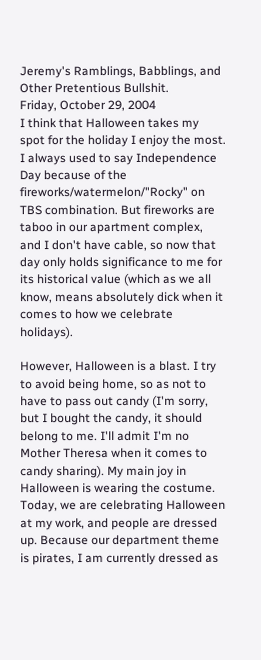Jeremy's Ramblings, Babblings, and Other Pretentious Bullshit.
Friday, October 29, 2004
I think that Halloween takes my spot for the holiday I enjoy the most. I always used to say Independence Day because of the fireworks/watermelon/"Rocky" on TBS combination. But fireworks are taboo in our apartment complex, and I don't have cable, so now that day only holds significance to me for its historical value (which as we all know, means absolutely dick when it comes to how we celebrate holidays).

However, Halloween is a blast. I try to avoid being home, so as not to have to pass out candy (I'm sorry, but I bought the candy, it should belong to me. I'll admit I'm no Mother Theresa when it comes to candy sharing). My main joy in Halloween is wearing the costume. Today, we are celebrating Halloween at my work, and people are dressed up. Because our department theme is pirates, I am currently dressed as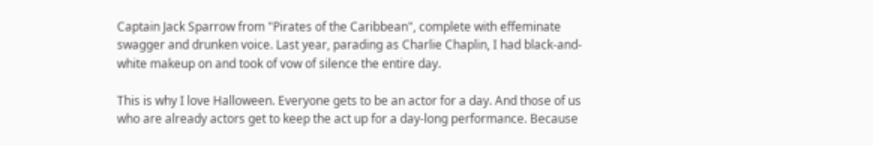Captain Jack Sparrow from "Pirates of the Caribbean", complete with effeminate swagger and drunken voice. Last year, parading as Charlie Chaplin, I had black-and-white makeup on and took of vow of silence the entire day.

This is why I love Halloween. Everyone gets to be an actor for a day. And those of us who are already actors get to keep the act up for a day-long performance. Because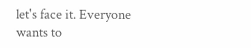let's face it. Everyone wants to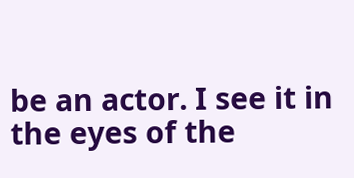be an actor. I see it in the eyes of the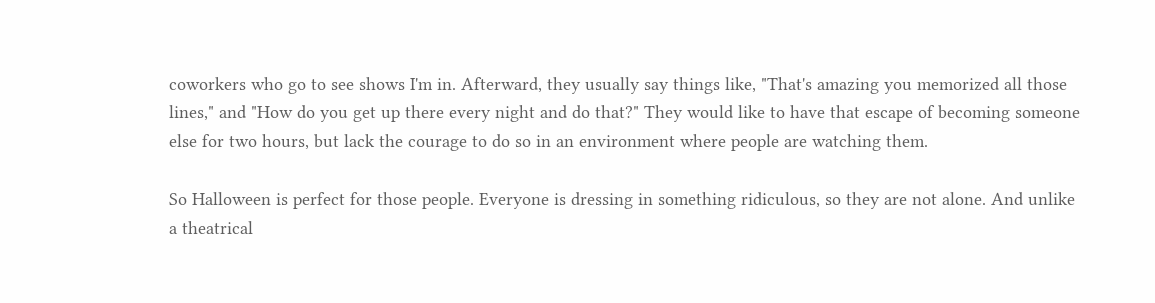coworkers who go to see shows I'm in. Afterward, they usually say things like, "That's amazing you memorized all those lines," and "How do you get up there every night and do that?" They would like to have that escape of becoming someone else for two hours, but lack the courage to do so in an environment where people are watching them.

So Halloween is perfect for those people. Everyone is dressing in something ridiculous, so they are not alone. And unlike a theatrical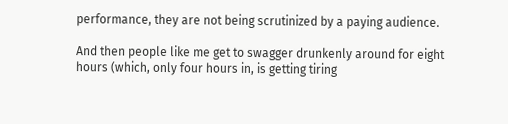performance, they are not being scrutinized by a paying audience.

And then people like me get to swagger drunkenly around for eight hours (which, only four hours in, is getting tiring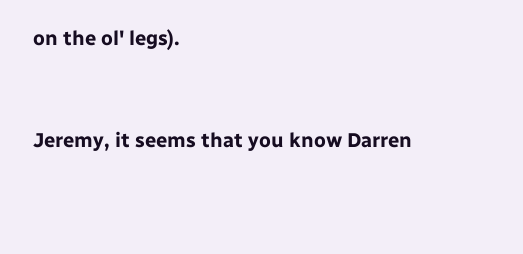on the ol' legs).


Jeremy, it seems that you know Darren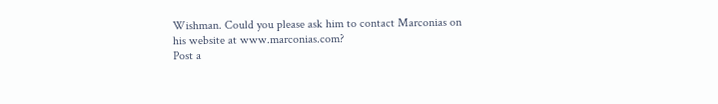Wishman. Could you please ask him to contact Marconias on his website at www.marconias.com?
Post a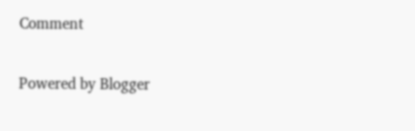Comment

Powered by Blogger